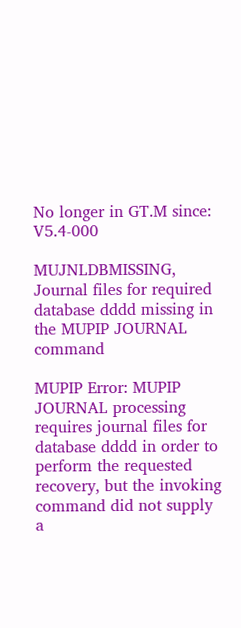No longer in GT.M since: V5.4-000

MUJNLDBMISSING, Journal files for required database dddd missing in the MUPIP JOURNAL command

MUPIP Error: MUPIP JOURNAL processing requires journal files for database dddd in order to perform the requested recovery, but the invoking command did not supply a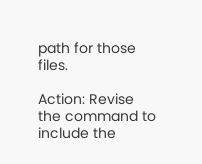path for those files.

Action: Revise the command to include the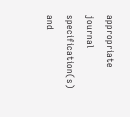appropriate journal specification(s) and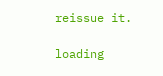reissue it.

loading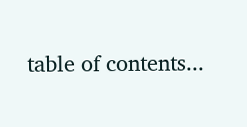table of contents...